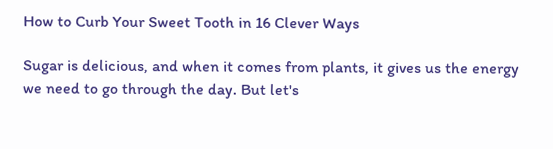How to Curb Your Sweet Tooth in 16 Clever Ways

Sugar is delicious, and when it comes from plants, it gives us the energy we need to go through the day. But let's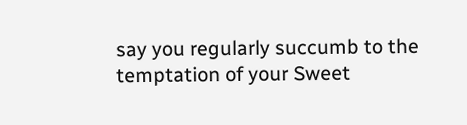say you regularly succumb to the temptation of your Sweet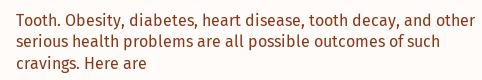Tooth. Obesity, diabetes, heart disease, tooth decay, and other serious health problems are all possible outcomes of such cravings. Here are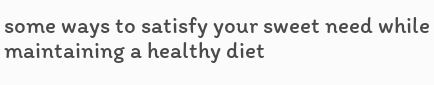some ways to satisfy your sweet need while maintaining a healthy diet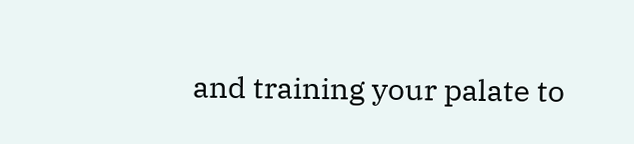and training your palate to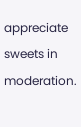appreciate sweets in moderation.